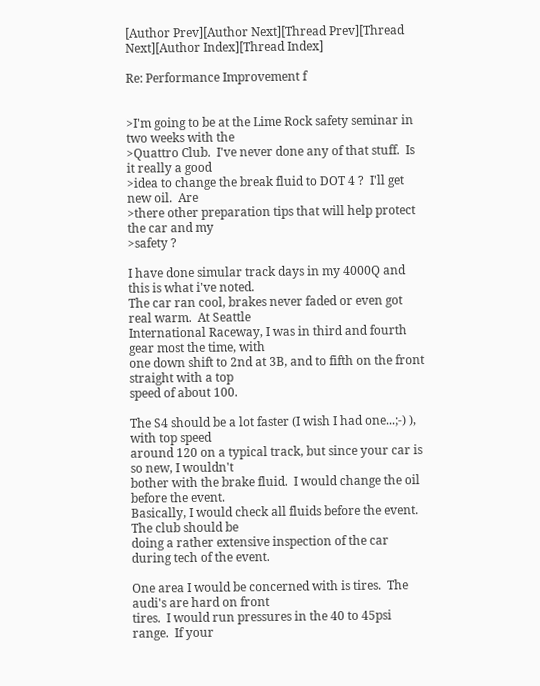[Author Prev][Author Next][Thread Prev][Thread Next][Author Index][Thread Index]

Re: Performance Improvement f


>I'm going to be at the Lime Rock safety seminar in two weeks with the
>Quattro Club.  I've never done any of that stuff.  Is it really a good
>idea to change the break fluid to DOT 4 ?  I'll get new oil.  Are
>there other preparation tips that will help protect the car and my
>safety ?

I have done simular track days in my 4000Q and this is what i've noted.
The car ran cool, brakes never faded or even got real warm.  At Seattle
International Raceway, I was in third and fourth gear most the time, with
one down shift to 2nd at 3B, and to fifth on the front straight with a top
speed of about 100.

The S4 should be a lot faster (I wish I had one...;-) ), with top speed
around 120 on a typical track, but since your car is so new, I wouldn't
bother with the brake fluid.  I would change the oil before the event.
Basically, I would check all fluids before the event.  The club should be
doing a rather extensive inspection of the car during tech of the event.

One area I would be concerned with is tires.  The audi's are hard on front
tires.  I would run pressures in the 40 to 45psi range.  If your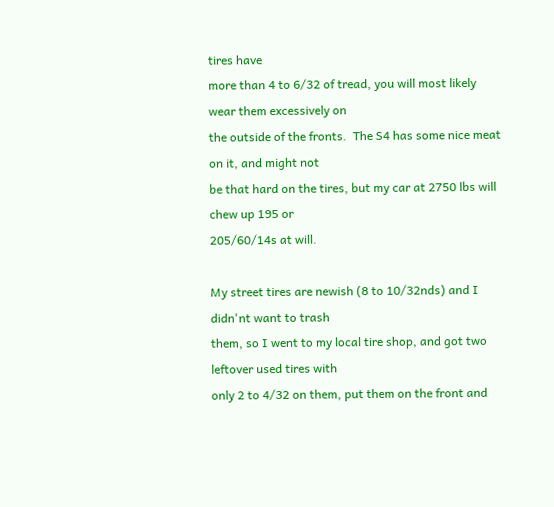tires have
more than 4 to 6/32 of tread, you will most likely wear them excessively on
the outside of the fronts.  The S4 has some nice meat on it, and might not
be that hard on the tires, but my car at 2750 lbs will chew up 195 or
205/60/14s at will.

My street tires are newish (8 to 10/32nds) and I didn'nt want to trash
them, so I went to my local tire shop, and got two leftover used tires with
only 2 to 4/32 on them, put them on the front and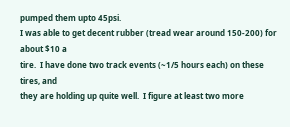pumped them upto 45psi.
I was able to get decent rubber (tread wear around 150-200) for about $10 a
tire.  I have done two track events (~1/5 hours each) on these tires, and
they are holding up quite well.  I figure at least two more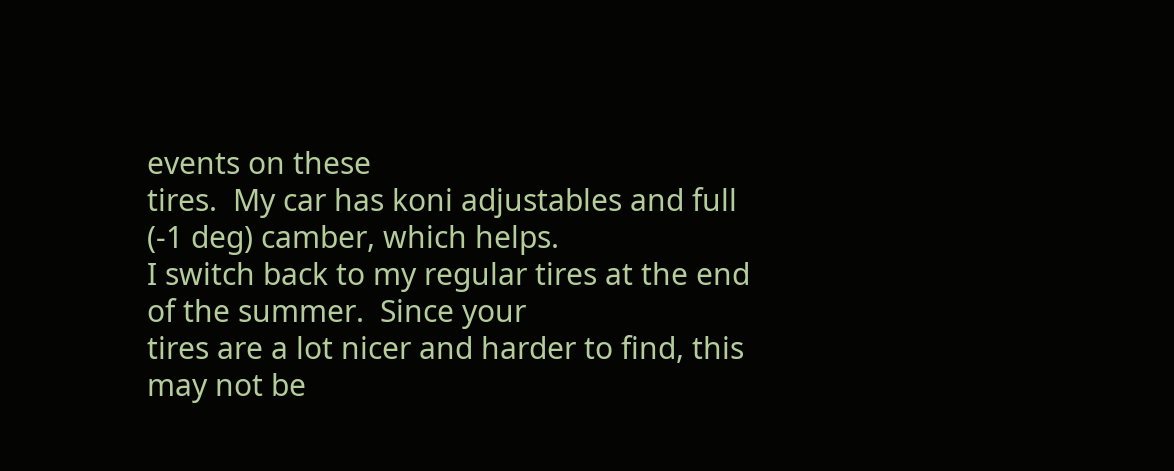events on these
tires.  My car has koni adjustables and full (-1 deg) camber, which helps.
I switch back to my regular tires at the end of the summer.  Since your
tires are a lot nicer and harder to find, this may not be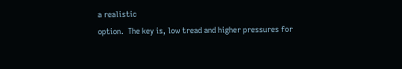a realistic
option.  The key is, low tread and higher pressures for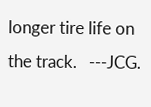longer tire life on
the track.   ---JCG.